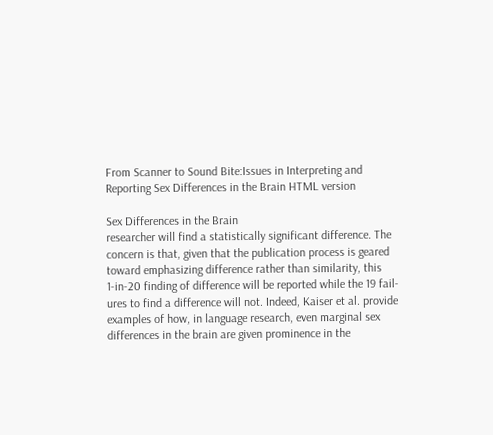From Scanner to Sound Bite:Issues in Interpreting and Reporting Sex Differences in the Brain HTML version

Sex Differences in the Brain
researcher will find a statistically significant difference. The
concern is that, given that the publication process is geared
toward emphasizing difference rather than similarity, this
1-in-20 finding of difference will be reported while the 19 fail-
ures to find a difference will not. Indeed, Kaiser et al. provide
examples of how, in language research, even marginal sex
differences in the brain are given prominence in the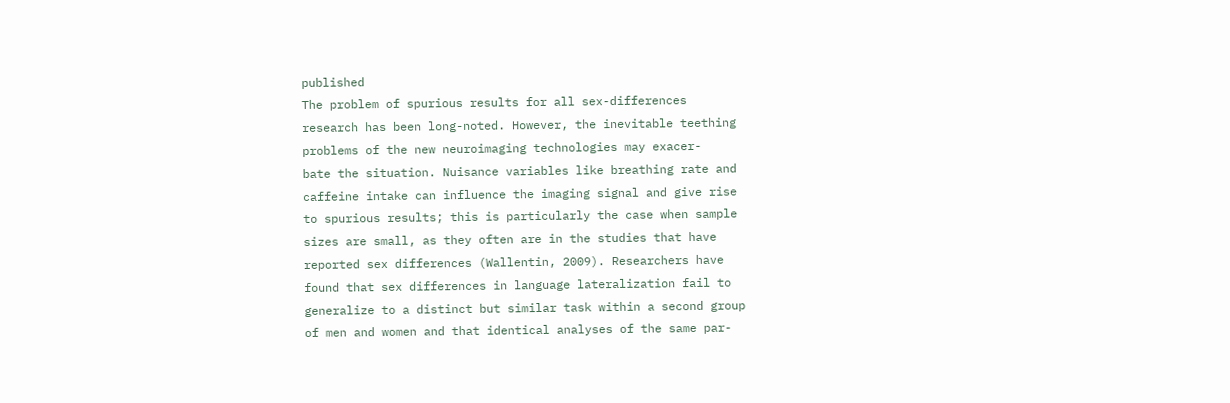published
The problem of spurious results for all sex-differences
research has been long-noted. However, the inevitable teething
problems of the new neuroimaging technologies may exacer-
bate the situation. Nuisance variables like breathing rate and
caffeine intake can influence the imaging signal and give rise
to spurious results; this is particularly the case when sample
sizes are small, as they often are in the studies that have
reported sex differences (Wallentin, 2009). Researchers have
found that sex differences in language lateralization fail to
generalize to a distinct but similar task within a second group
of men and women and that identical analyses of the same par-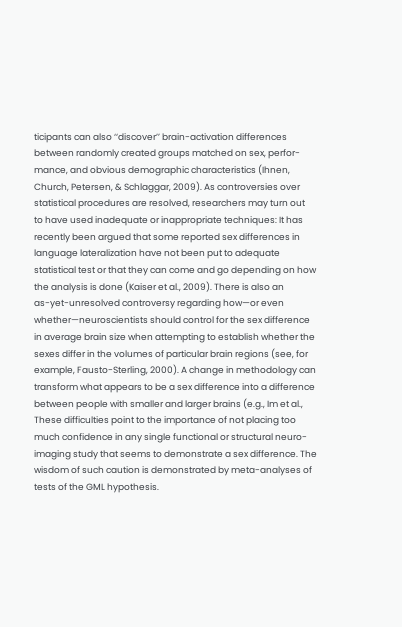ticipants can also ‘‘discover’’ brain-activation differences
between randomly created groups matched on sex, perfor-
mance, and obvious demographic characteristics (Ihnen,
Church, Petersen, & Schlaggar, 2009). As controversies over
statistical procedures are resolved, researchers may turn out
to have used inadequate or inappropriate techniques: It has
recently been argued that some reported sex differences in
language lateralization have not been put to adequate
statistical test or that they can come and go depending on how
the analysis is done (Kaiser et al., 2009). There is also an
as-yet-unresolved controversy regarding how—or even
whether—neuroscientists should control for the sex difference
in average brain size when attempting to establish whether the
sexes differ in the volumes of particular brain regions (see, for
example, Fausto-Sterling, 2000). A change in methodology can
transform what appears to be a sex difference into a difference
between people with smaller and larger brains (e.g., Im et al.,
These difficulties point to the importance of not placing too
much confidence in any single functional or structural neuro-
imaging study that seems to demonstrate a sex difference. The
wisdom of such caution is demonstrated by meta-analyses of
tests of the GML hypothesis.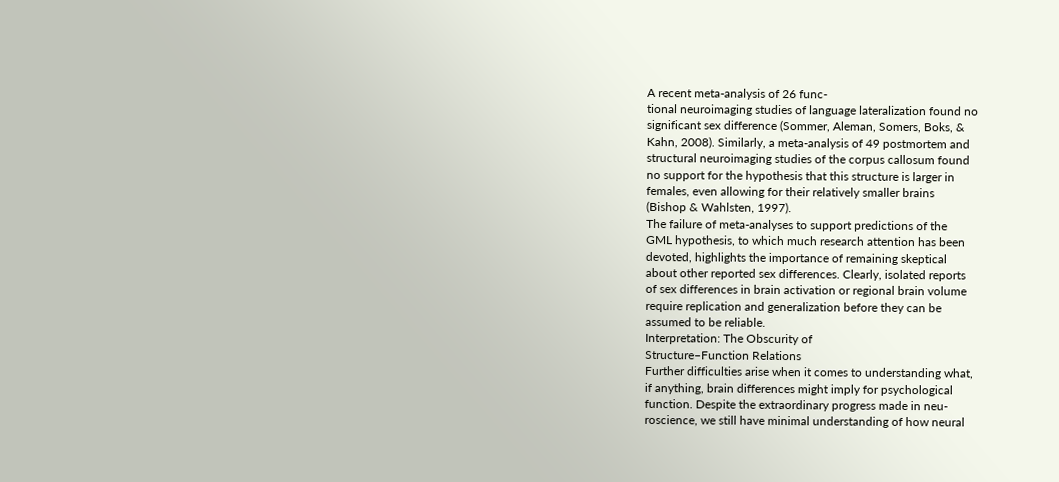A recent meta-analysis of 26 func-
tional neuroimaging studies of language lateralization found no
significant sex difference (Sommer, Aleman, Somers, Boks, &
Kahn, 2008). Similarly, a meta-analysis of 49 postmortem and
structural neuroimaging studies of the corpus callosum found
no support for the hypothesis that this structure is larger in
females, even allowing for their relatively smaller brains
(Bishop & Wahlsten, 1997).
The failure of meta-analyses to support predictions of the
GML hypothesis, to which much research attention has been
devoted, highlights the importance of remaining skeptical
about other reported sex differences. Clearly, isolated reports
of sex differences in brain activation or regional brain volume
require replication and generalization before they can be
assumed to be reliable.
Interpretation: The Obscurity of
Structure–Function Relations
Further difficulties arise when it comes to understanding what,
if anything, brain differences might imply for psychological
function. Despite the extraordinary progress made in neu-
roscience, we still have minimal understanding of how neural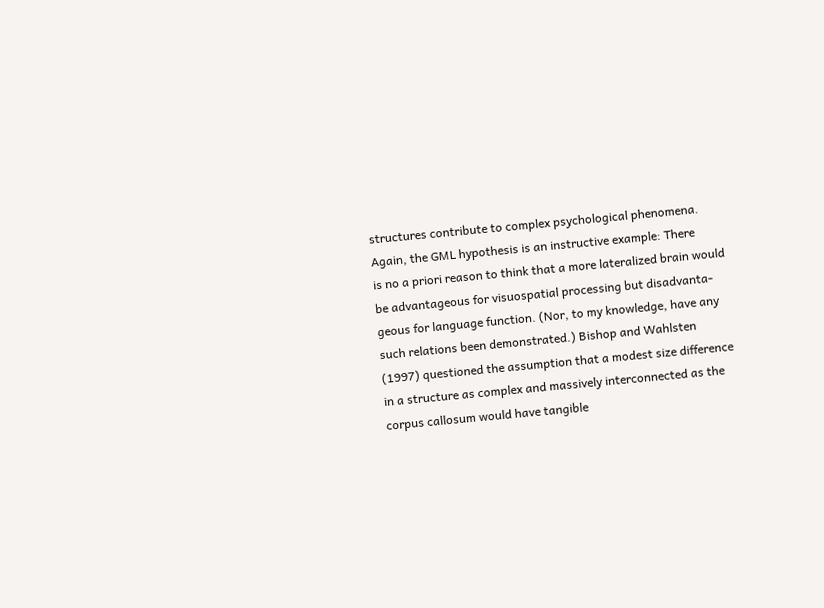structures contribute to complex psychological phenomena.
Again, the GML hypothesis is an instructive example: There
is no a priori reason to think that a more lateralized brain would
be advantageous for visuospatial processing but disadvanta-
geous for language function. (Nor, to my knowledge, have any
such relations been demonstrated.) Bishop and Wahlsten
(1997) questioned the assumption that a modest size difference
in a structure as complex and massively interconnected as the
corpus callosum would have tangible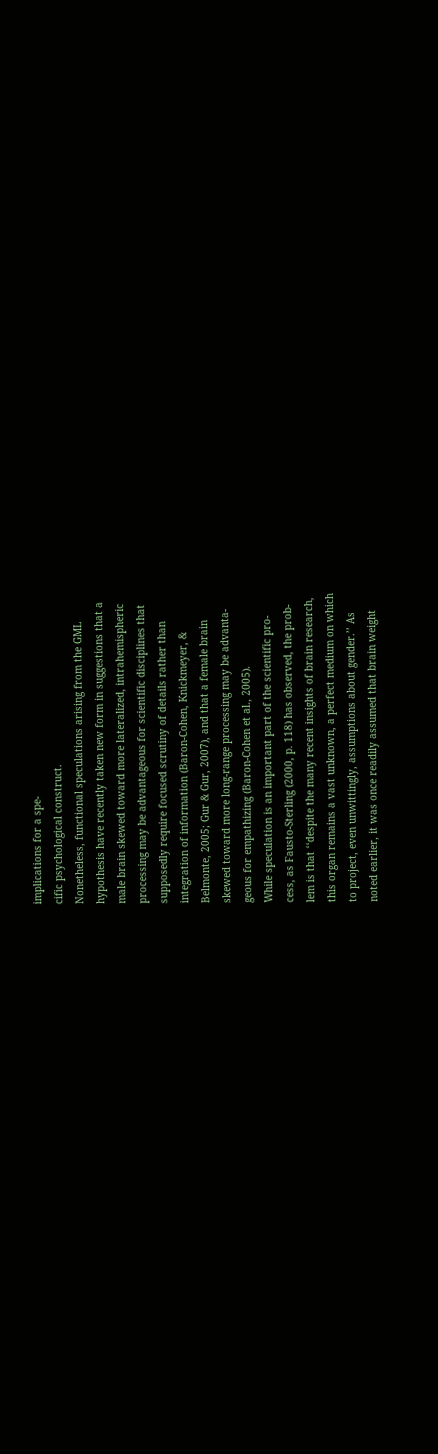implications for a spe-
cific psychological construct.
Nonetheless, functional speculations arising from the GML
hypothesis have recently taken new form in suggestions that a
male brain skewed toward more lateralized, intrahemispheric
processing may be advantageous for scientific disciplines that
supposedly require focused scrutiny of details rather than
integration of information (Baron-Cohen, Knickmeyer, &
Belmonte, 2005; Gur & Gur, 2007), and that a female brain
skewed toward more long-range processing may be advanta-
geous for empathizing (Baron-Cohen et al., 2005).
While speculation is an important part of the scientific pro-
cess, as Fausto-Sterling (2000, p. 118) has observed, the prob-
lem is that ‘‘despite the many recent insights of brain research,
this organ remains a vast unknown, a perfect medium on which
to project, even unwittingly, assumptions about gender.’’ As
noted earlier, it was once readily assumed that brain weight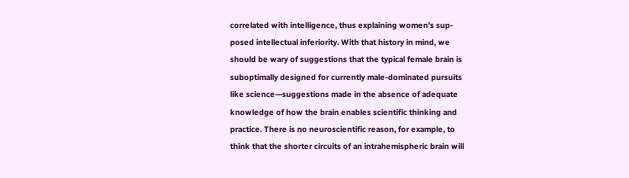correlated with intelligence, thus explaining women’s sup-
posed intellectual inferiority. With that history in mind, we
should be wary of suggestions that the typical female brain is
suboptimally designed for currently male-dominated pursuits
like science—suggestions made in the absence of adequate
knowledge of how the brain enables scientific thinking and
practice. There is no neuroscientific reason, for example, to
think that the shorter circuits of an intrahemispheric brain will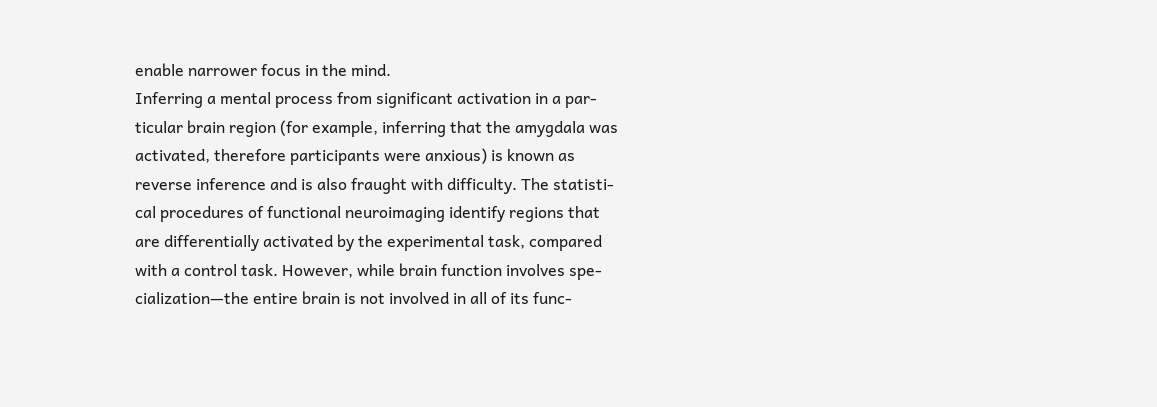enable narrower focus in the mind.
Inferring a mental process from significant activation in a par-
ticular brain region (for example, inferring that the amygdala was
activated, therefore participants were anxious) is known as
reverse inference and is also fraught with difficulty. The statisti-
cal procedures of functional neuroimaging identify regions that
are differentially activated by the experimental task, compared
with a control task. However, while brain function involves spe-
cialization—the entire brain is not involved in all of its func-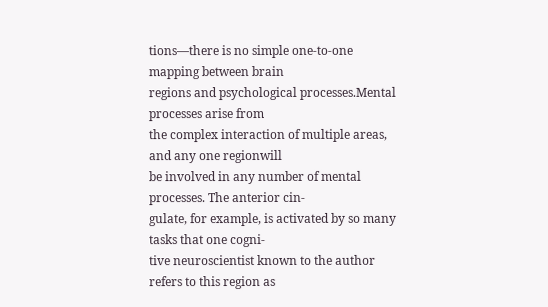tions—there is no simple one-to-one mapping between brain
regions and psychological processes.Mental processes arise from
the complex interaction of multiple areas, and any one regionwill
be involved in any number of mental processes. The anterior cin-
gulate, for example, is activated by so many tasks that one cogni-
tive neuroscientist known to the author refers to this region as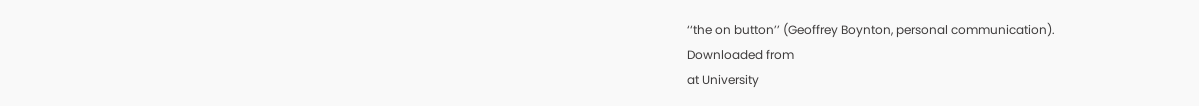‘‘the on button’’ (Geoffrey Boynton, personal communication).
Downloaded from
at University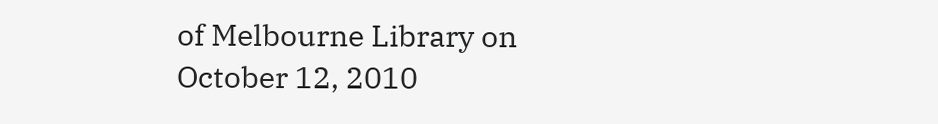of Melbourne Library on October 12, 2010